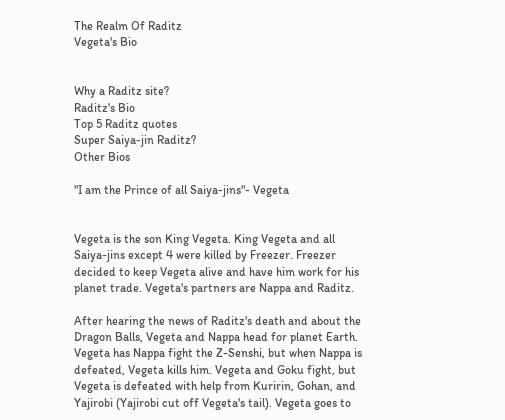The Realm Of Raditz
Vegeta's Bio


Why a Raditz site?
Raditz's Bio
Top 5 Raditz quotes
Super Saiya-jin Raditz?
Other Bios

"I am the Prince of all Saiya-jins"- Vegeta


Vegeta is the son King Vegeta. King Vegeta and all Saiya-jins except 4 were killed by Freezer. Freezer decided to keep Vegeta alive and have him work for his planet trade. Vegeta's partners are Nappa and Raditz.

After hearing the news of Raditz's death and about the Dragon Balls, Vegeta and Nappa head for planet Earth. Vegeta has Nappa fight the Z-Senshi, but when Nappa is defeated, Vegeta kills him. Vegeta and Goku fight, but Vegeta is defeated with help from Kuririn, Gohan, and Yajirobi (Yajirobi cut off Vegeta's tail). Vegeta goes to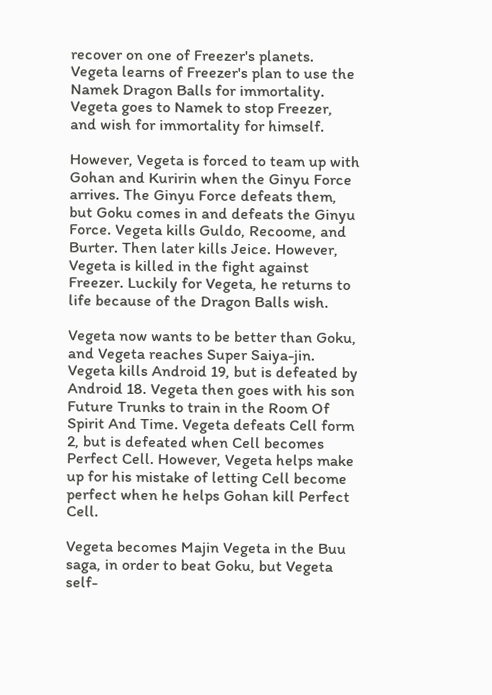recover on one of Freezer's planets. Vegeta learns of Freezer's plan to use the Namek Dragon Balls for immortality. Vegeta goes to Namek to stop Freezer, and wish for immortality for himself.

However, Vegeta is forced to team up with Gohan and Kuririn when the Ginyu Force arrives. The Ginyu Force defeats them, but Goku comes in and defeats the Ginyu Force. Vegeta kills Guldo, Recoome, and Burter. Then later kills Jeice. However, Vegeta is killed in the fight against Freezer. Luckily for Vegeta, he returns to life because of the Dragon Balls wish.

Vegeta now wants to be better than Goku, and Vegeta reaches Super Saiya-jin. Vegeta kills Android 19, but is defeated by Android 18. Vegeta then goes with his son Future Trunks to train in the Room Of Spirit And Time. Vegeta defeats Cell form 2, but is defeated when Cell becomes Perfect Cell. However, Vegeta helps make up for his mistake of letting Cell become perfect when he helps Gohan kill Perfect Cell.

Vegeta becomes Majin Vegeta in the Buu saga, in order to beat Goku, but Vegeta self-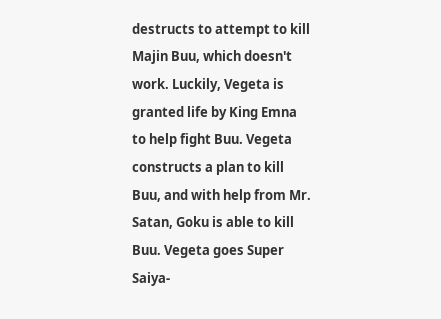destructs to attempt to kill Majin Buu, which doesn't work. Luckily, Vegeta is granted life by King Emna to help fight Buu. Vegeta constructs a plan to kill Buu, and with help from Mr. Satan, Goku is able to kill Buu. Vegeta goes Super Saiya-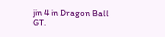jin 4 in Dragon Ball GT.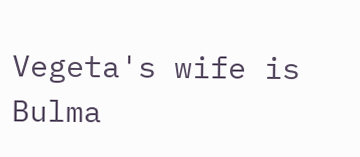Vegeta's wife is Bulma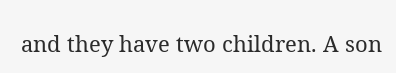and they have two children. A son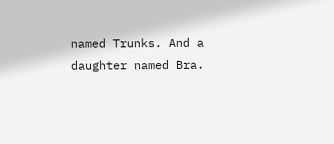named Trunks. And a daughter named Bra.